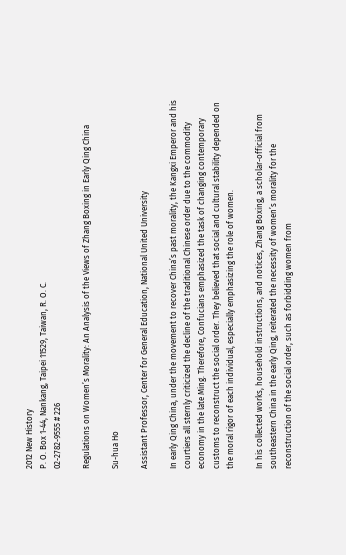2012 New History
P. O. Box 1-44, Nankang, Taipei 11529, Taiwan, R. O. C.
02-2782-9555 # 226

Regulations on Women’s Morality: An Analysis of the Views of Zhang Boxing in Early Qing China

Su-hua Ho

Assistant Professor, Center for General Education, National United University

In early Qing China, under the movement to recover China’s past morality, the Kangxi Emperor and his courtiers all sternly criticized the decline of the traditional Chinese order due to the commodity economy in the late Ming. Therefore, Confucians emphasized the task of changing contemporary customs to reconstruct the social order. They believed that social and cultural stability depended on the moral rigor of each individual, especially emphasizing the role of women.

In his collected works, household instructions, and notices, Zhang Boxing, a scholar-official from southeastern China in the early Qing, reiterated the necessity of women’s morality for the reconstruction of the social order, such as forbidding women from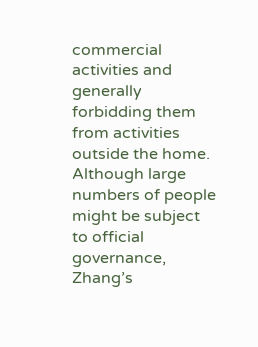commercial activities and generally forbidding them from activities outside the home. Although large numbers of people might be subject to official governance, Zhang’s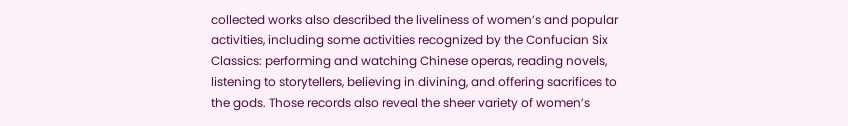collected works also described the liveliness of women’s and popular activities, including some activities recognized by the Confucian Six Classics: performing and watching Chinese operas, reading novels, listening to storytellers, believing in divining, and offering sacrifices to the gods. Those records also reveal the sheer variety of women’s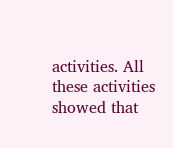activities. All these activities showed that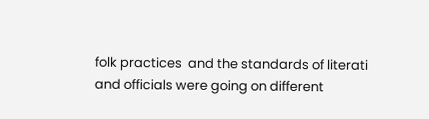folk practices  and the standards of literati and officials were going on different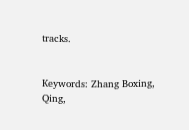tracks.


Keywords: Zhang Boxing, Qing,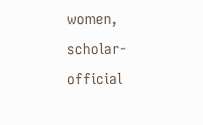women, scholar-official